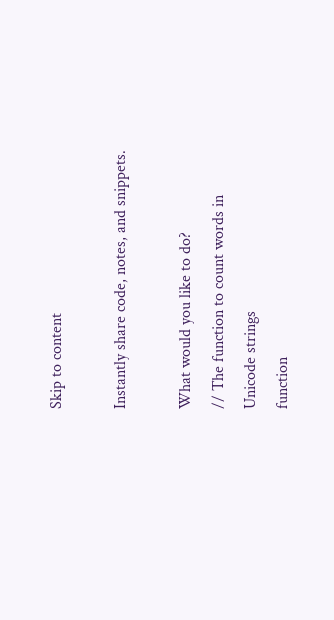Skip to content

Instantly share code, notes, and snippets.

What would you like to do?
// The function to count words in Unicode strings
function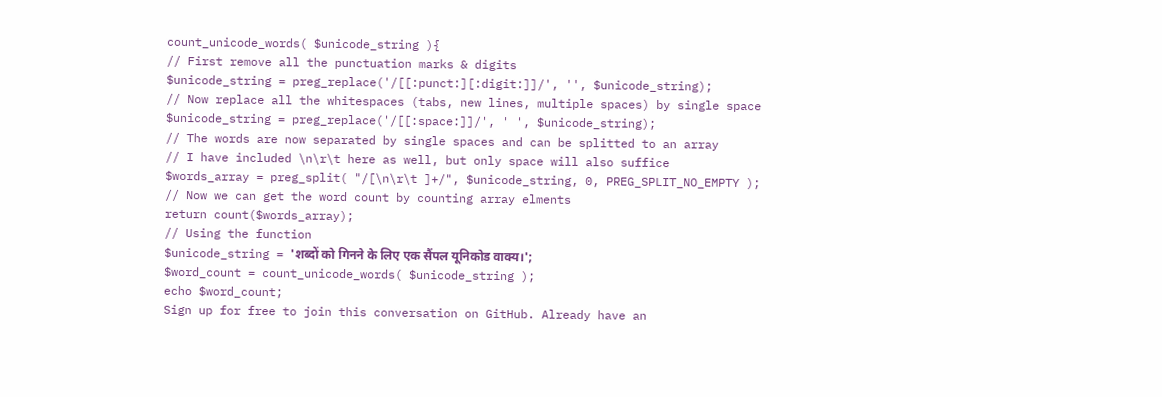count_unicode_words( $unicode_string ){
// First remove all the punctuation marks & digits
$unicode_string = preg_replace('/[[:punct:][:digit:]]/', '', $unicode_string);
// Now replace all the whitespaces (tabs, new lines, multiple spaces) by single space
$unicode_string = preg_replace('/[[:space:]]/', ' ', $unicode_string);
// The words are now separated by single spaces and can be splitted to an array
// I have included \n\r\t here as well, but only space will also suffice
$words_array = preg_split( "/[\n\r\t ]+/", $unicode_string, 0, PREG_SPLIT_NO_EMPTY );
// Now we can get the word count by counting array elments
return count($words_array);
// Using the function
$unicode_string = 'शब्दों को गिनने के लिए एक सैंपल यूनिकोड वाक्य।';
$word_count = count_unicode_words( $unicode_string );
echo $word_count;
Sign up for free to join this conversation on GitHub. Already have an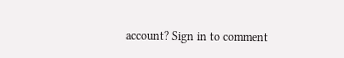account? Sign in to comment